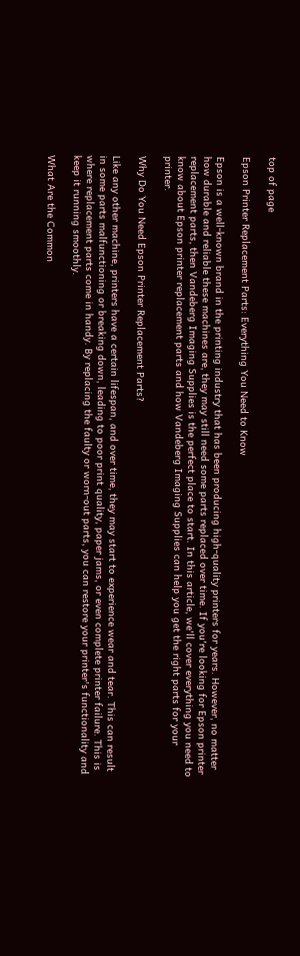top of page

Epson Printer Replacement Parts: Everything You Need to Know

Epson is a well-known brand in the printing industry that has been producing high-quality printers for years. However, no matter how durable and reliable these machines are, they may still need some parts replaced over time. If you're looking for Epson printer replacement parts, then Vandeberg Imaging Supplies is the perfect place to start. In this article, we'll cover everything you need to know about Epson printer replacement parts and how Vandeberg Imaging Supplies can help you get the right parts for your printer.

Why Do You Need Epson Printer Replacement Parts?

Like any other machine, printers have a certain lifespan, and over time, they may start to experience wear and tear. This can result in some parts malfunctioning or breaking down, leading to poor print quality, paper jams, or even complete printer failure. This is where replacement parts come in handy. By replacing the faulty or worn-out parts, you can restore your printer's functionality and keep it running smoothly.

What Are the Common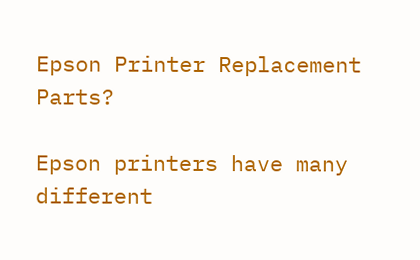Epson Printer Replacement Parts?

Epson printers have many different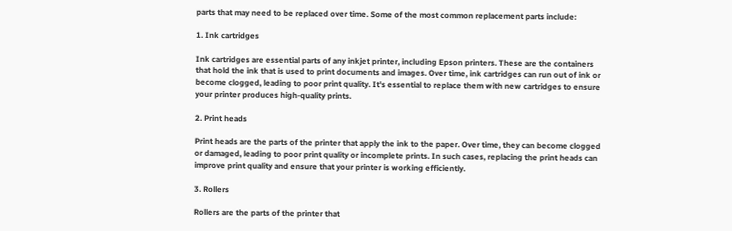parts that may need to be replaced over time. Some of the most common replacement parts include:

1. Ink cartridges

Ink cartridges are essential parts of any inkjet printer, including Epson printers. These are the containers that hold the ink that is used to print documents and images. Over time, ink cartridges can run out of ink or become clogged, leading to poor print quality. It's essential to replace them with new cartridges to ensure your printer produces high-quality prints.

2. Print heads

Print heads are the parts of the printer that apply the ink to the paper. Over time, they can become clogged or damaged, leading to poor print quality or incomplete prints. In such cases, replacing the print heads can improve print quality and ensure that your printer is working efficiently.

3. Rollers

Rollers are the parts of the printer that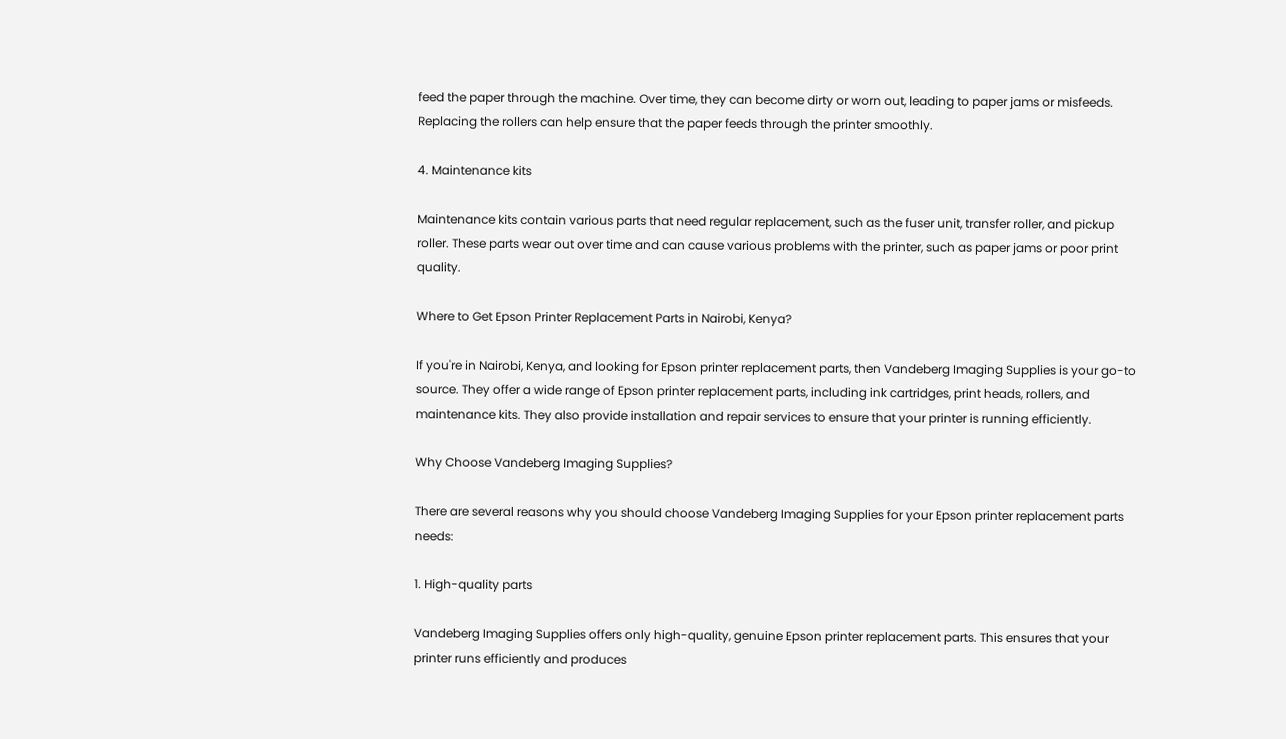feed the paper through the machine. Over time, they can become dirty or worn out, leading to paper jams or misfeeds. Replacing the rollers can help ensure that the paper feeds through the printer smoothly.

4. Maintenance kits

Maintenance kits contain various parts that need regular replacement, such as the fuser unit, transfer roller, and pickup roller. These parts wear out over time and can cause various problems with the printer, such as paper jams or poor print quality.

Where to Get Epson Printer Replacement Parts in Nairobi, Kenya?

If you're in Nairobi, Kenya, and looking for Epson printer replacement parts, then Vandeberg Imaging Supplies is your go-to source. They offer a wide range of Epson printer replacement parts, including ink cartridges, print heads, rollers, and maintenance kits. They also provide installation and repair services to ensure that your printer is running efficiently.

Why Choose Vandeberg Imaging Supplies?

There are several reasons why you should choose Vandeberg Imaging Supplies for your Epson printer replacement parts needs:

1. High-quality parts

Vandeberg Imaging Supplies offers only high-quality, genuine Epson printer replacement parts. This ensures that your printer runs efficiently and produces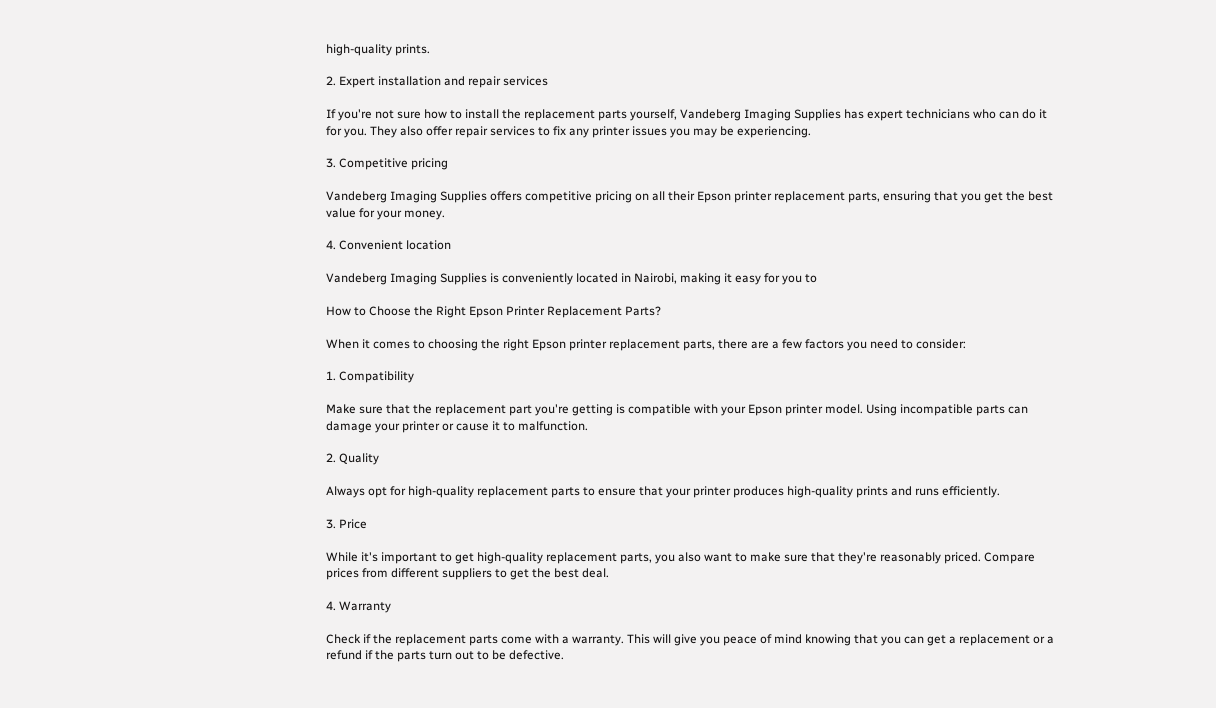high-quality prints.

2. Expert installation and repair services

If you're not sure how to install the replacement parts yourself, Vandeberg Imaging Supplies has expert technicians who can do it for you. They also offer repair services to fix any printer issues you may be experiencing.

3. Competitive pricing

Vandeberg Imaging Supplies offers competitive pricing on all their Epson printer replacement parts, ensuring that you get the best value for your money.

4. Convenient location

Vandeberg Imaging Supplies is conveniently located in Nairobi, making it easy for you to

How to Choose the Right Epson Printer Replacement Parts?

When it comes to choosing the right Epson printer replacement parts, there are a few factors you need to consider:

1. Compatibility

Make sure that the replacement part you're getting is compatible with your Epson printer model. Using incompatible parts can damage your printer or cause it to malfunction.

2. Quality

Always opt for high-quality replacement parts to ensure that your printer produces high-quality prints and runs efficiently.

3. Price

While it's important to get high-quality replacement parts, you also want to make sure that they're reasonably priced. Compare prices from different suppliers to get the best deal.

4. Warranty

Check if the replacement parts come with a warranty. This will give you peace of mind knowing that you can get a replacement or a refund if the parts turn out to be defective.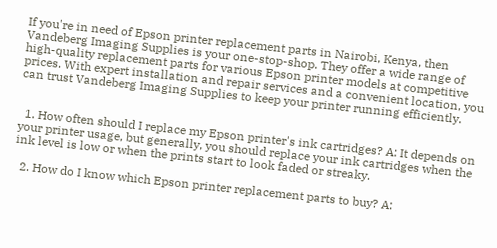If you're in need of Epson printer replacement parts in Nairobi, Kenya, then Vandeberg Imaging Supplies is your one-stop-shop. They offer a wide range of high-quality replacement parts for various Epson printer models at competitive prices. With expert installation and repair services and a convenient location, you can trust Vandeberg Imaging Supplies to keep your printer running efficiently.


  1. How often should I replace my Epson printer's ink cartridges? A: It depends on your printer usage, but generally, you should replace your ink cartridges when the ink level is low or when the prints start to look faded or streaky.

  2. How do I know which Epson printer replacement parts to buy? A: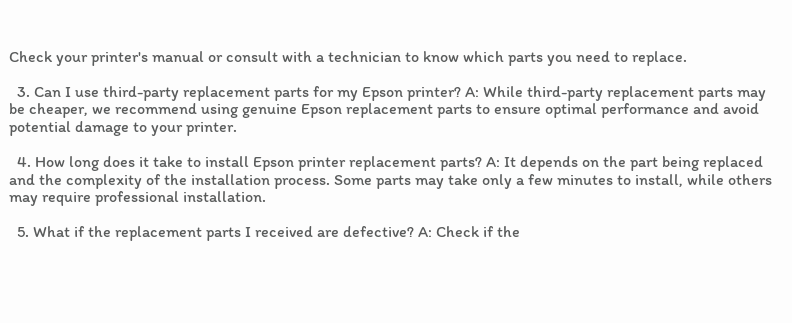Check your printer's manual or consult with a technician to know which parts you need to replace.

  3. Can I use third-party replacement parts for my Epson printer? A: While third-party replacement parts may be cheaper, we recommend using genuine Epson replacement parts to ensure optimal performance and avoid potential damage to your printer.

  4. How long does it take to install Epson printer replacement parts? A: It depends on the part being replaced and the complexity of the installation process. Some parts may take only a few minutes to install, while others may require professional installation.

  5. What if the replacement parts I received are defective? A: Check if the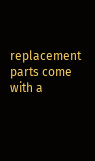replacement parts come with a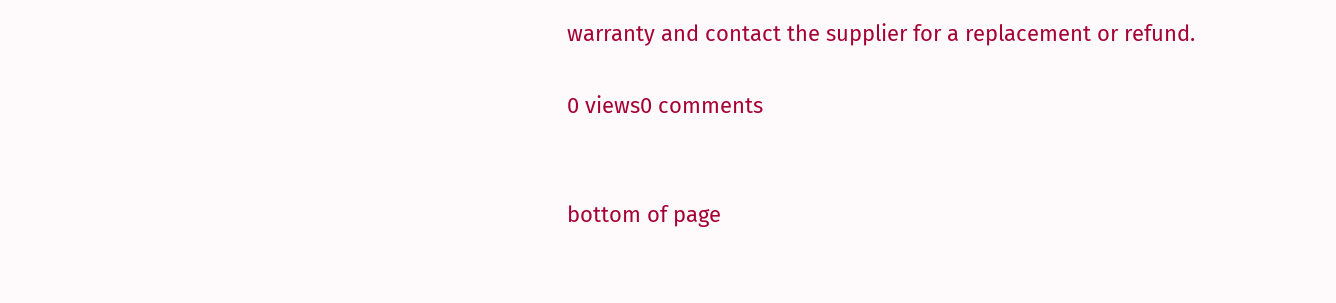warranty and contact the supplier for a replacement or refund.

0 views0 comments


bottom of page